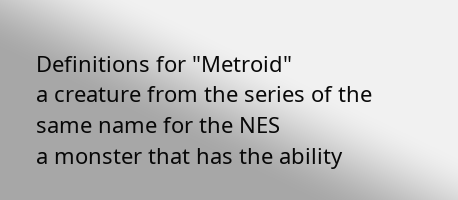Definitions for "Metroid"
a creature from the series of the same name for the NES
a monster that has the ability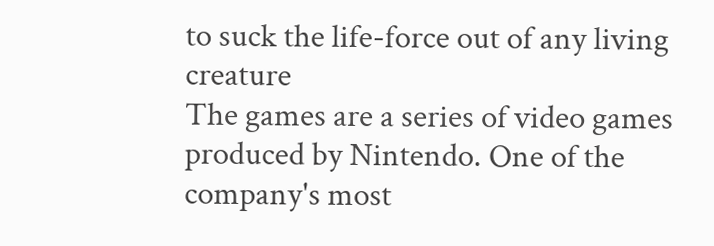to suck the life-force out of any living creature
The games are a series of video games produced by Nintendo. One of the company's most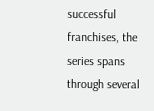successful franchises, the series spans through several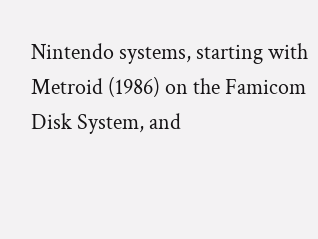Nintendo systems, starting with Metroid (1986) on the Famicom Disk System, and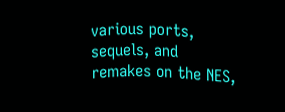various ports, sequels, and remakes on the NES,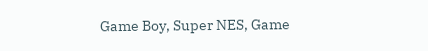Game Boy, Super NES, Game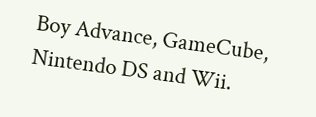Boy Advance, GameCube, Nintendo DS and Wii.